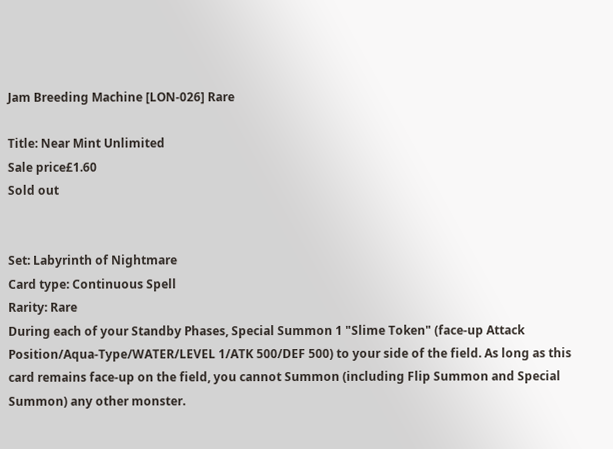Jam Breeding Machine [LON-026] Rare

Title: Near Mint Unlimited
Sale price£1.60
Sold out


Set: Labyrinth of Nightmare
Card type: Continuous Spell
Rarity: Rare
During each of your Standby Phases, Special Summon 1 "Slime Token" (face-up Attack Position/Aqua-Type/WATER/LEVEL 1/ATK 500/DEF 500) to your side of the field. As long as this card remains face-up on the field, you cannot Summon (including Flip Summon and Special Summon) any other monster.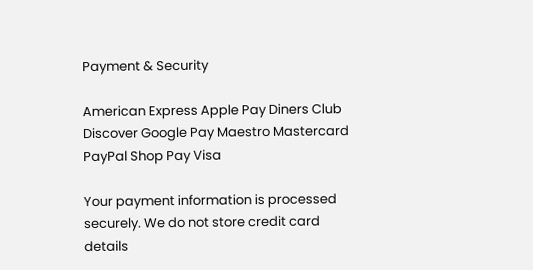Payment & Security

American Express Apple Pay Diners Club Discover Google Pay Maestro Mastercard PayPal Shop Pay Visa

Your payment information is processed securely. We do not store credit card details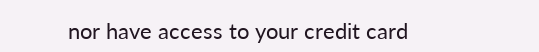nor have access to your credit card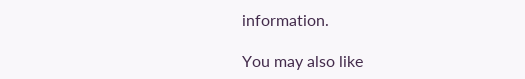information.

You may also like